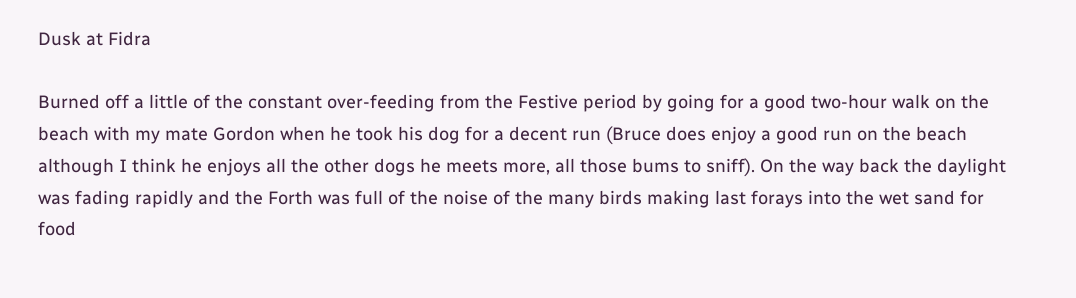Dusk at Fidra

Burned off a little of the constant over-feeding from the Festive period by going for a good two-hour walk on the beach with my mate Gordon when he took his dog for a decent run (Bruce does enjoy a good run on the beach although I think he enjoys all the other dogs he meets more, all those bums to sniff). On the way back the daylight was fading rapidly and the Forth was full of the noise of the many birds making last forays into the wet sand for food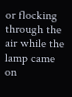or flocking through the air while the lamp came on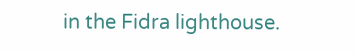in the Fidra lighthouse.